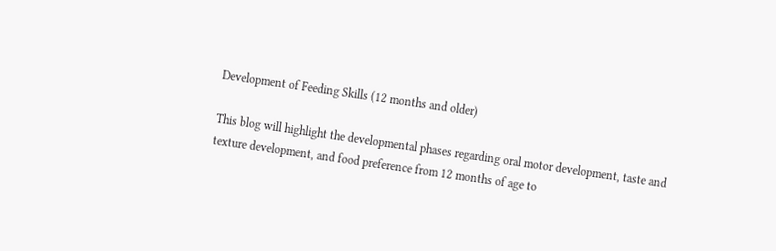Development of Feeding Skills (12 months and older)

This blog will highlight the developmental phases regarding oral motor development, taste and texture development, and food preference from 12 months of age to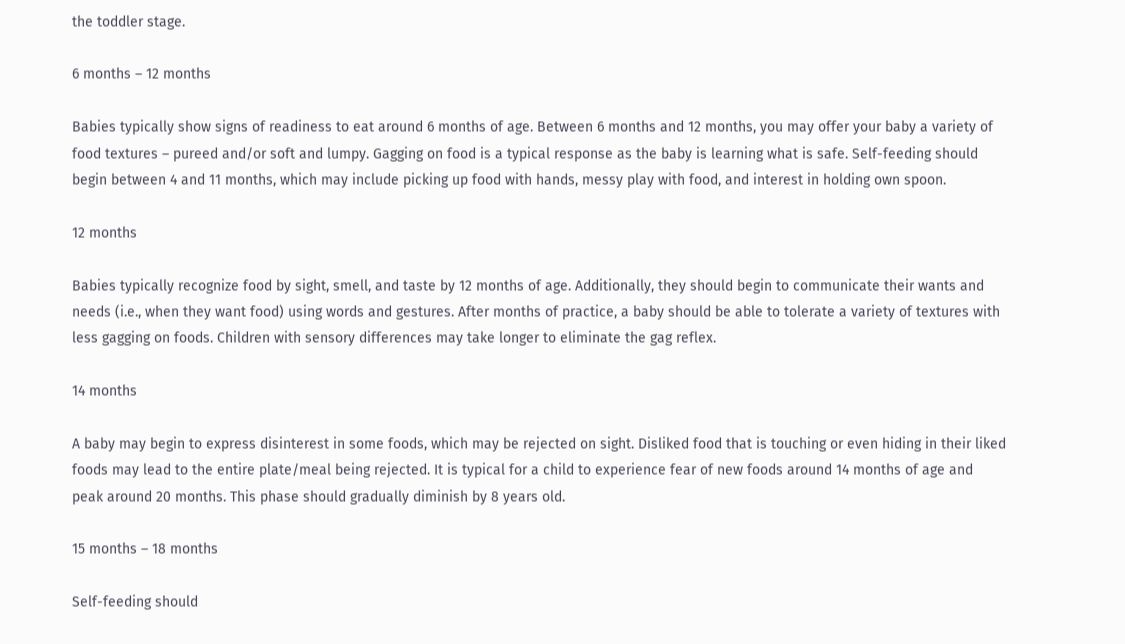the toddler stage.

6 months – 12 months

Babies typically show signs of readiness to eat around 6 months of age. Between 6 months and 12 months, you may offer your baby a variety of food textures – pureed and/or soft and lumpy. Gagging on food is a typical response as the baby is learning what is safe. Self-feeding should begin between 4 and 11 months, which may include picking up food with hands, messy play with food, and interest in holding own spoon.

12 months

Babies typically recognize food by sight, smell, and taste by 12 months of age. Additionally, they should begin to communicate their wants and needs (i.e., when they want food) using words and gestures. After months of practice, a baby should be able to tolerate a variety of textures with less gagging on foods. Children with sensory differences may take longer to eliminate the gag reflex.

14 months

A baby may begin to express disinterest in some foods, which may be rejected on sight. Disliked food that is touching or even hiding in their liked foods may lead to the entire plate/meal being rejected. It is typical for a child to experience fear of new foods around 14 months of age and peak around 20 months. This phase should gradually diminish by 8 years old.

15 months – 18 months

Self-feeding should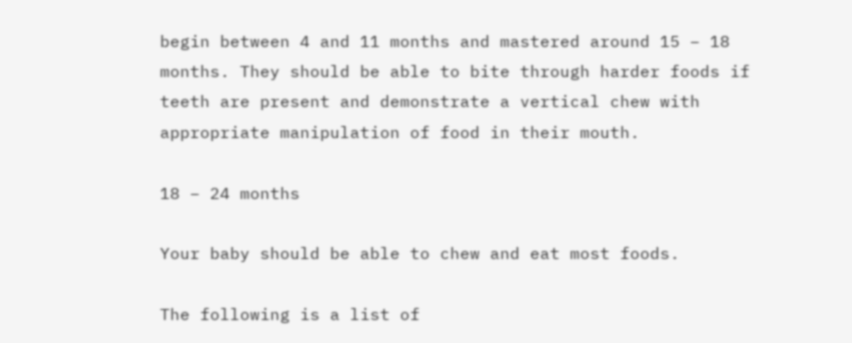begin between 4 and 11 months and mastered around 15 – 18 months. They should be able to bite through harder foods if teeth are present and demonstrate a vertical chew with appropriate manipulation of food in their mouth.

18 – 24 months

Your baby should be able to chew and eat most foods.

The following is a list of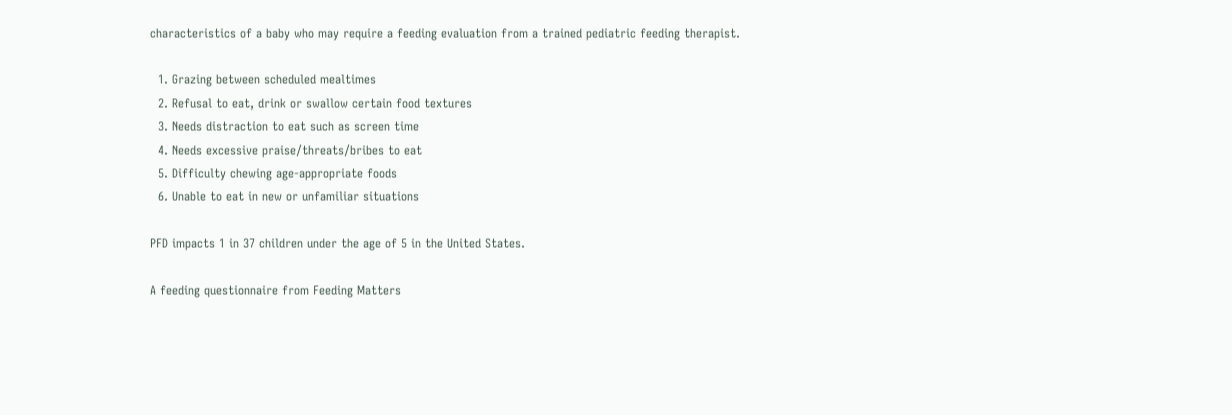characteristics of a baby who may require a feeding evaluation from a trained pediatric feeding therapist.

  1. Grazing between scheduled mealtimes
  2. Refusal to eat, drink or swallow certain food textures
  3. Needs distraction to eat such as screen time
  4. Needs excessive praise/threats/bribes to eat
  5. Difficulty chewing age-appropriate foods
  6. Unable to eat in new or unfamiliar situations

PFD impacts 1 in 37 children under the age of 5 in the United States.

A feeding questionnaire from Feeding Matters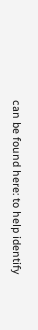can be found here: to help identify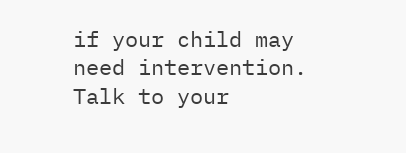if your child may need intervention. Talk to your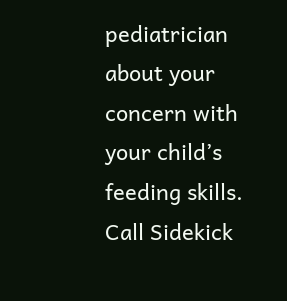pediatrician about your concern with your child’s feeding skills. Call Sidekick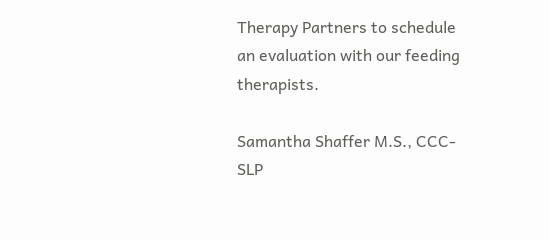Therapy Partners to schedule an evaluation with our feeding therapists.

Samantha Shaffer M.S., CCC-SLP